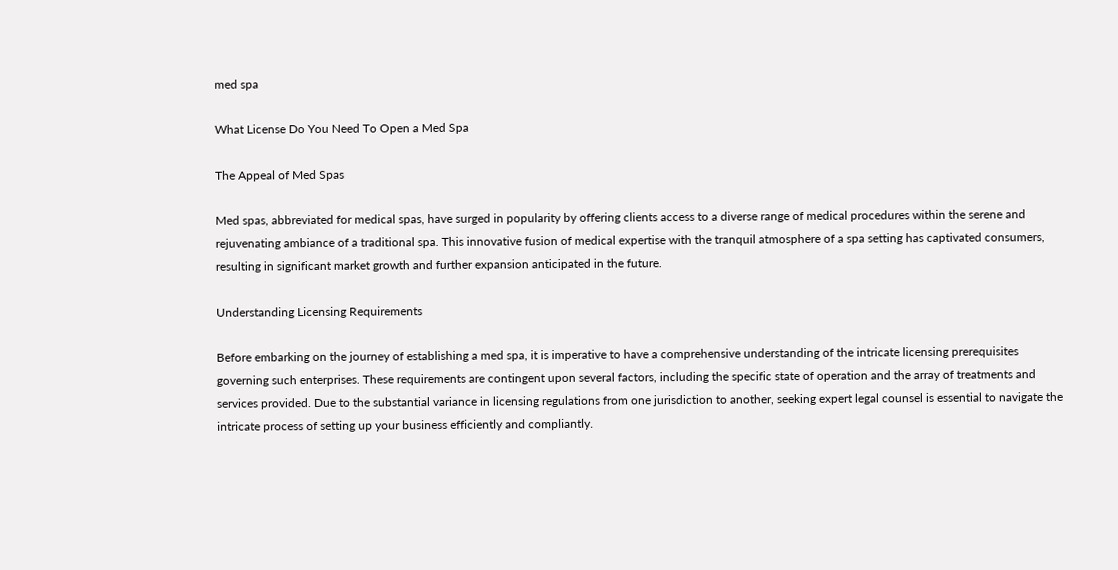med spa

What License Do You Need To Open a Med Spa

The Appeal of Med Spas

Med spas, abbreviated for medical spas, have surged in popularity by offering clients access to a diverse range of medical procedures within the serene and rejuvenating ambiance of a traditional spa. This innovative fusion of medical expertise with the tranquil atmosphere of a spa setting has captivated consumers, resulting in significant market growth and further expansion anticipated in the future.

Understanding Licensing Requirements

Before embarking on the journey of establishing a med spa, it is imperative to have a comprehensive understanding of the intricate licensing prerequisites governing such enterprises. These requirements are contingent upon several factors, including the specific state of operation and the array of treatments and services provided. Due to the substantial variance in licensing regulations from one jurisdiction to another, seeking expert legal counsel is essential to navigate the intricate process of setting up your business efficiently and compliantly.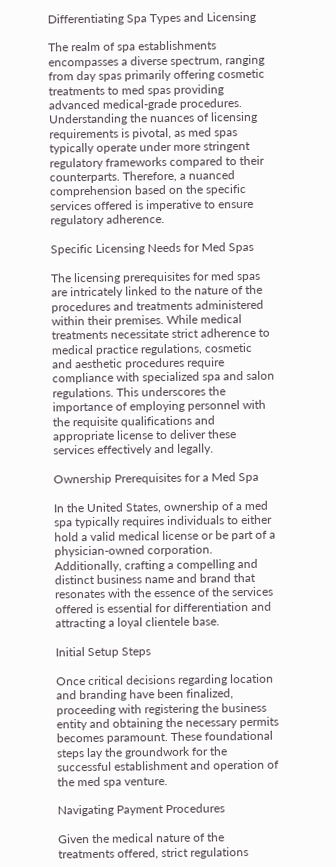Differentiating Spa Types and Licensing

The realm of spa establishments encompasses a diverse spectrum, ranging from day spas primarily offering cosmetic treatments to med spas providing advanced medical-grade procedures. Understanding the nuances of licensing requirements is pivotal, as med spas typically operate under more stringent regulatory frameworks compared to their counterparts. Therefore, a nuanced comprehension based on the specific services offered is imperative to ensure regulatory adherence.

Specific Licensing Needs for Med Spas

The licensing prerequisites for med spas are intricately linked to the nature of the procedures and treatments administered within their premises. While medical treatments necessitate strict adherence to medical practice regulations, cosmetic and aesthetic procedures require compliance with specialized spa and salon regulations. This underscores the importance of employing personnel with the requisite qualifications and appropriate license to deliver these services effectively and legally.

Ownership Prerequisites for a Med Spa

In the United States, ownership of a med spa typically requires individuals to either hold a valid medical license or be part of a physician-owned corporation. Additionally, crafting a compelling and distinct business name and brand that resonates with the essence of the services offered is essential for differentiation and attracting a loyal clientele base.

Initial Setup Steps

Once critical decisions regarding location and branding have been finalized, proceeding with registering the business entity and obtaining the necessary permits becomes paramount. These foundational steps lay the groundwork for the successful establishment and operation of the med spa venture.

Navigating Payment Procedures

Given the medical nature of the treatments offered, strict regulations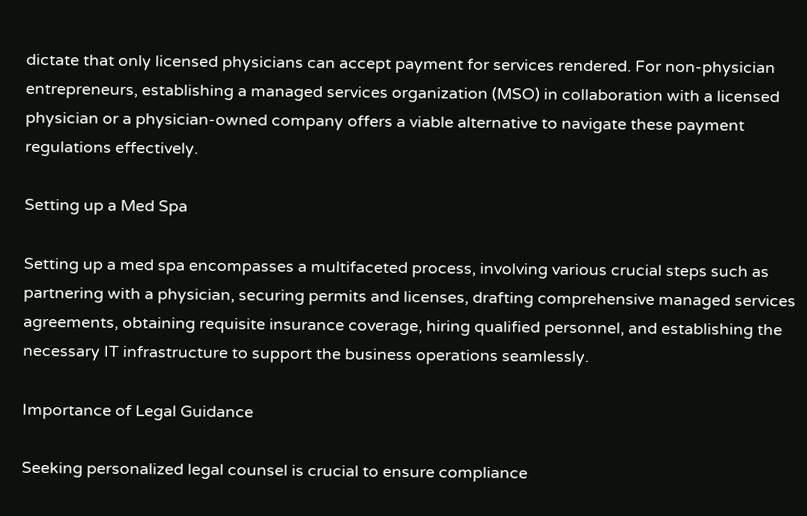dictate that only licensed physicians can accept payment for services rendered. For non-physician entrepreneurs, establishing a managed services organization (MSO) in collaboration with a licensed physician or a physician-owned company offers a viable alternative to navigate these payment regulations effectively.

Setting up a Med Spa

Setting up a med spa encompasses a multifaceted process, involving various crucial steps such as partnering with a physician, securing permits and licenses, drafting comprehensive managed services agreements, obtaining requisite insurance coverage, hiring qualified personnel, and establishing the necessary IT infrastructure to support the business operations seamlessly.

Importance of Legal Guidance

Seeking personalized legal counsel is crucial to ensure compliance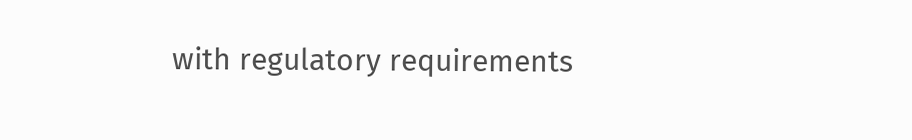with regulatory requirements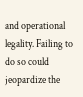and operational legality. Failing to do so could jeopardize the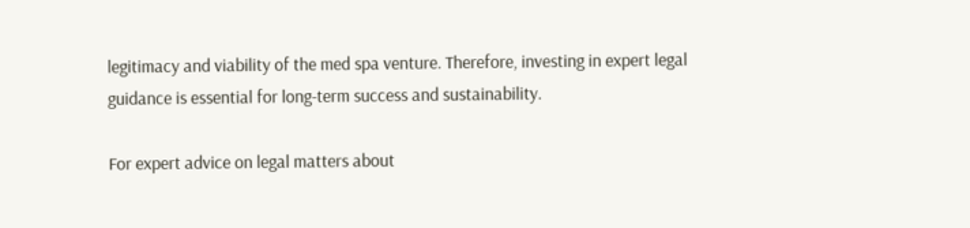legitimacy and viability of the med spa venture. Therefore, investing in expert legal guidance is essential for long-term success and sustainability.

For expert advice on legal matters about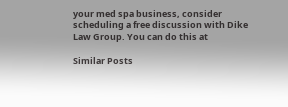your med spa business, consider scheduling a free discussion with Dike Law Group. You can do this at

Similar Posts